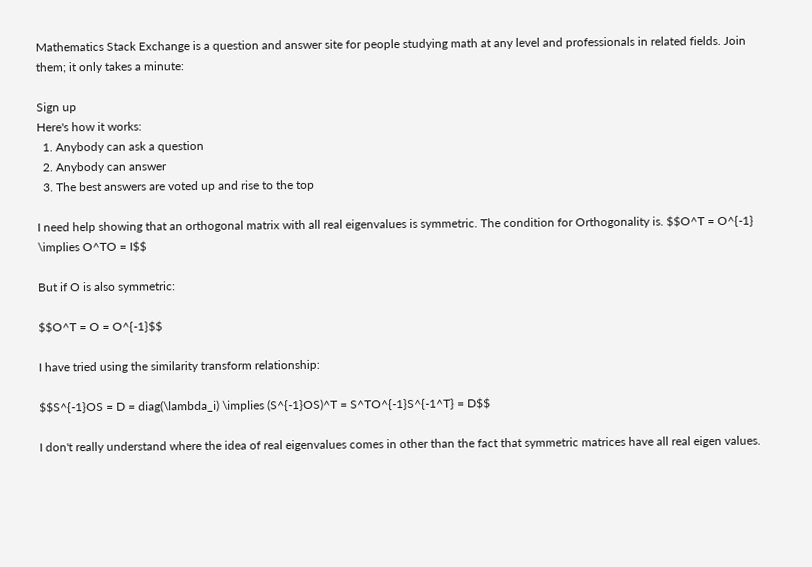Mathematics Stack Exchange is a question and answer site for people studying math at any level and professionals in related fields. Join them; it only takes a minute:

Sign up
Here's how it works:
  1. Anybody can ask a question
  2. Anybody can answer
  3. The best answers are voted up and rise to the top

I need help showing that an orthogonal matrix with all real eigenvalues is symmetric. The condition for Orthogonality is. $$O^T = O^{-1} \implies O^TO = I$$

But if O is also symmetric:

$$O^T = O = O^{-1}$$

I have tried using the similarity transform relationship:

$$S^{-1}OS = D = diag(\lambda_i) \implies (S^{-1}OS)^T = S^TO^{-1}S^{-1^T} = D$$

I don't really understand where the idea of real eigenvalues comes in other than the fact that symmetric matrices have all real eigen values.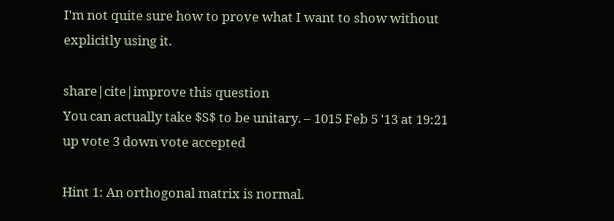I'm not quite sure how to prove what I want to show without explicitly using it.

share|cite|improve this question
You can actually take $S$ to be unitary. – 1015 Feb 5 '13 at 19:21
up vote 3 down vote accepted

Hint 1: An orthogonal matrix is normal.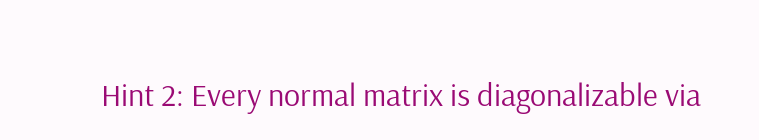Hint 2: Every normal matrix is diagonalizable via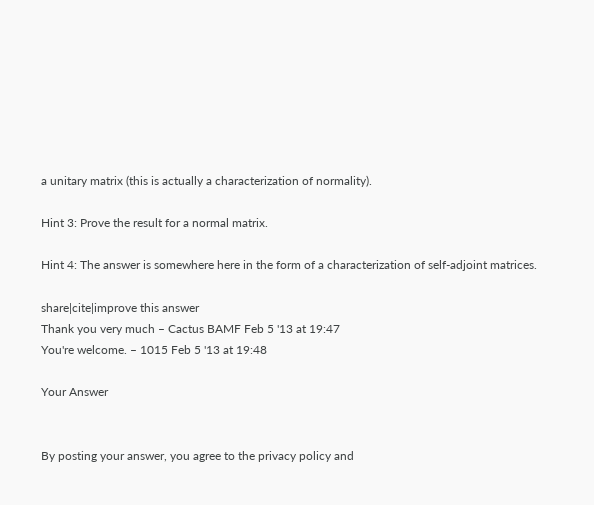a unitary matrix (this is actually a characterization of normality).

Hint 3: Prove the result for a normal matrix.

Hint 4: The answer is somewhere here in the form of a characterization of self-adjoint matrices.

share|cite|improve this answer
Thank you very much – Cactus BAMF Feb 5 '13 at 19:47
You're welcome. – 1015 Feb 5 '13 at 19:48

Your Answer


By posting your answer, you agree to the privacy policy and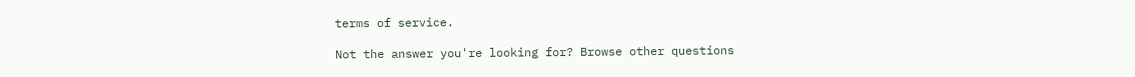terms of service.

Not the answer you're looking for? Browse other questions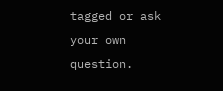tagged or ask your own question.